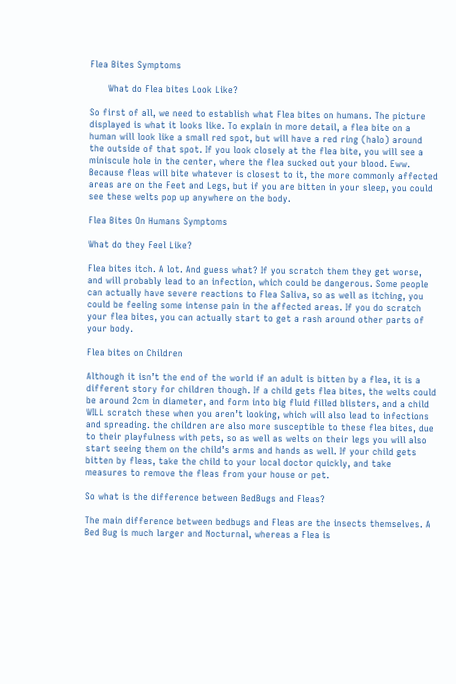Flea Bites Symptoms

      What do Flea bites Look Like?

So first of all, we need to establish what Flea bites on humans. The picture displayed is what it looks like. To explain in more detail, a flea bite on a human will look like a small red spot, but will have a red ring (halo) around the outside of that spot. If you look closely at the flea bite, you will see a miniscule hole in the center, where the flea sucked out your blood. Eww. Because fleas will bite whatever is closest to it, the more commonly affected areas are on the Feet and Legs, but if you are bitten in your sleep, you could see these welts pop up anywhere on the body.

Flea Bites On Humans Symptoms

What do they Feel Like?

Flea bites itch. A lot. And guess what? If you scratch them they get worse, and will probably lead to an infection, which could be dangerous. Some people can actually have severe reactions to Flea Saliva, so as well as itching, you could be feeling some intense pain in the affected areas. If you do scratch your flea bites, you can actually start to get a rash around other parts of your body.

Flea bites on Children

Although it isn’t the end of the world if an adult is bitten by a flea, it is a different story for children though. If a child gets flea bites, the welts could be around 2cm in diameter, and form into big fluid filled blisters, and a child WILL scratch these when you aren’t looking, which will also lead to infections and spreading. the children are also more susceptible to these flea bites, due to their playfulness with pets, so as well as welts on their legs you will also start seeing them on the child’s arms and hands as well. If your child gets bitten by fleas, take the child to your local doctor quickly, and take measures to remove the fleas from your house or pet.

So what is the difference between BedBugs and Fleas?

The main difference between bedbugs and Fleas are the insects themselves. A Bed Bug is much larger and Nocturnal, whereas a Flea is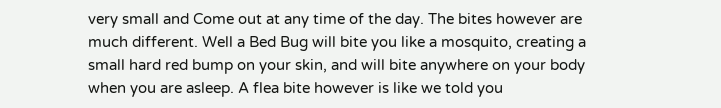very small and Come out at any time of the day. The bites however are much different. Well a Bed Bug will bite you like a mosquito, creating a small hard red bump on your skin, and will bite anywhere on your body when you are asleep. A flea bite however is like we told you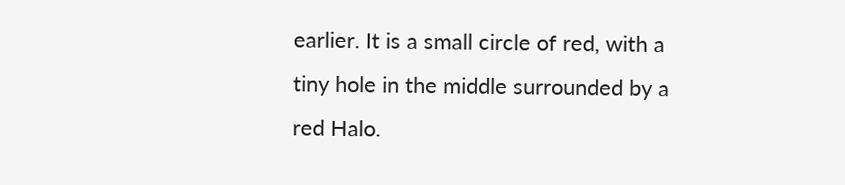earlier. It is a small circle of red, with a tiny hole in the middle surrounded by a red Halo.